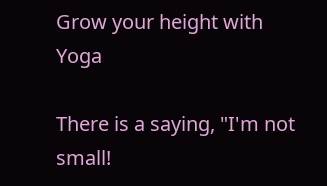Grow your height with Yoga

There is a saying, "I'm not small!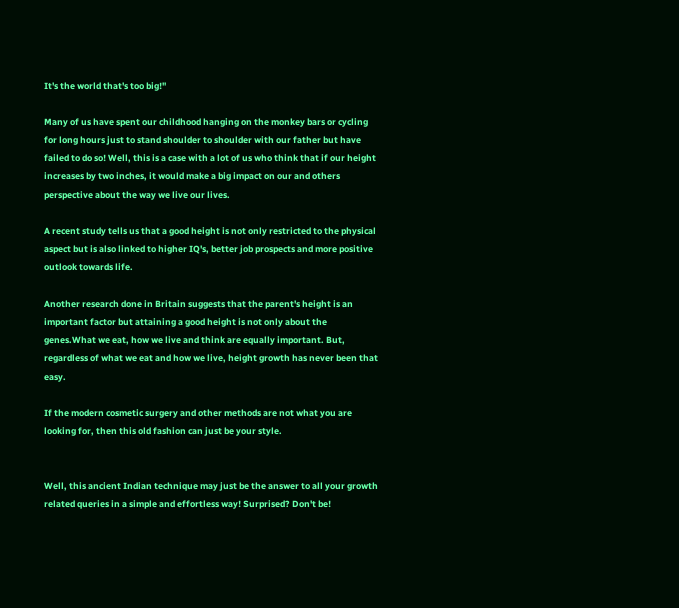It's the world that's too big!"

Many of us have spent our childhood hanging on the monkey bars or cycling for long hours just to stand shoulder to shoulder with our father but have failed to do so! Well, this is a case with a lot of us who think that if our height increases by two inches, it would make a big impact on our and others perspective about the way we live our lives.

A recent study tells us that a good height is not only restricted to the physical aspect but is also linked to higher IQ's, better job prospects and more positive outlook towards life.

Another research done in Britain suggests that the parent's height is an important factor but attaining a good height is not only about the genes.What we eat, how we live and think are equally important. But, regardless of what we eat and how we live, height growth has never been that easy.

If the modern cosmetic surgery and other methods are not what you are looking for, then this old fashion can just be your style.


Well, this ancient Indian technique may just be the answer to all your growth related queries in a simple and effortless way! Surprised? Don't be!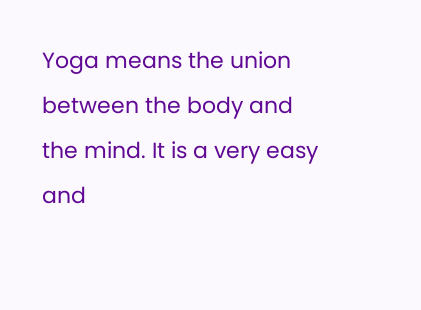Yoga means the union between the body and the mind. It is a very easy and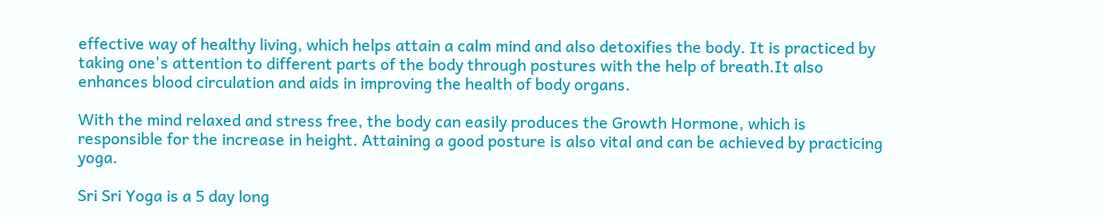effective way of healthy living, which helps attain a calm mind and also detoxifies the body. It is practiced by taking one's attention to different parts of the body through postures with the help of breath.It also enhances blood circulation and aids in improving the health of body organs.

With the mind relaxed and stress free, the body can easily produces the Growth Hormone, which is responsible for the increase in height. Attaining a good posture is also vital and can be achieved by practicing yoga.

Sri Sri Yoga is a 5 day long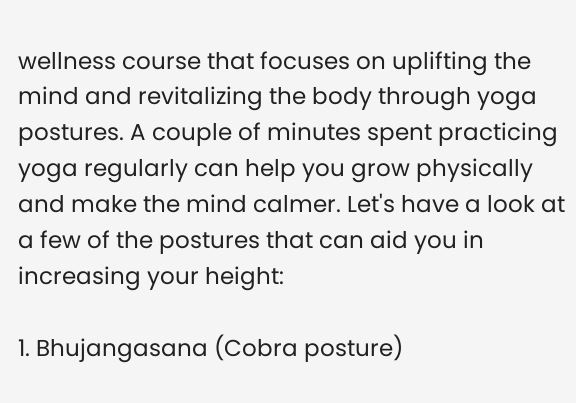wellness course that focuses on uplifting the mind and revitalizing the body through yoga postures. A couple of minutes spent practicing yoga regularly can help you grow physically and make the mind calmer. Let's have a look at a few of the postures that can aid you in increasing your height:

1. Bhujangasana (Cobra posture)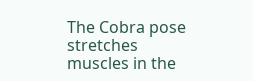The Cobra pose stretches muscles in the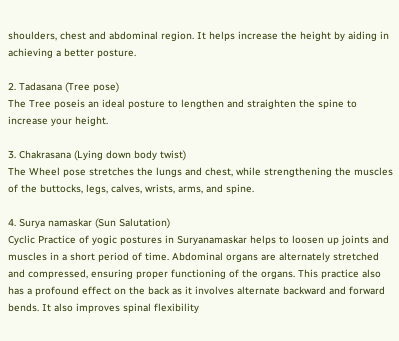shoulders, chest and abdominal region. It helps increase the height by aiding in achieving a better posture.

2. Tadasana (Tree pose)
The Tree poseis an ideal posture to lengthen and straighten the spine to increase your height.

3. Chakrasana (Lying down body twist)
The Wheel pose stretches the lungs and chest, while strengthening the muscles of the buttocks, legs, calves, wrists, arms, and spine.

4. Surya namaskar (Sun Salutation)
Cyclic Practice of yogic postures in Suryanamaskar helps to loosen up joints and muscles in a short period of time. Abdominal organs are alternately stretched and compressed, ensuring proper functioning of the organs. This practice also has a profound effect on the back as it involves alternate backward and forward bends. It also improves spinal flexibility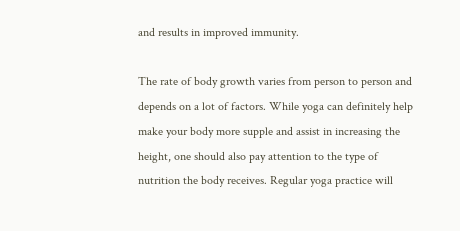and results in improved immunity.

The rate of body growth varies from person to person and depends on a lot of factors. While yoga can definitely help make your body more supple and assist in increasing the height, one should also pay attention to the type of nutrition the body receives. Regular yoga practice will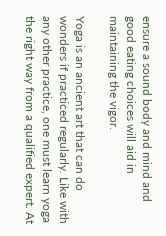ensure a sound body and mind and good eating choices will aid in maintaining the vigor.

Yoga is an ancient art that can do wonders if practiced regularly. Like with any other practice, one must learn yoga the right way from a qualified expert. At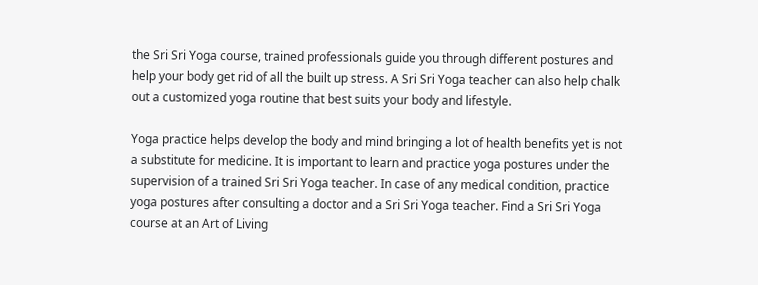the Sri Sri Yoga course, trained professionals guide you through different postures and help your body get rid of all the built up stress. A Sri Sri Yoga teacher can also help chalk out a customized yoga routine that best suits your body and lifestyle.

Yoga practice helps develop the body and mind bringing a lot of health benefits yet is not a substitute for medicine. It is important to learn and practice yoga postures under the supervision of a trained Sri Sri Yoga teacher. In case of any medical condition, practice yoga postures after consulting a doctor and a Sri Sri Yoga teacher. Find a Sri Sri Yoga course at an Art of Living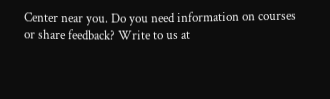Center near you. Do you need information on courses or share feedback? Write to us at